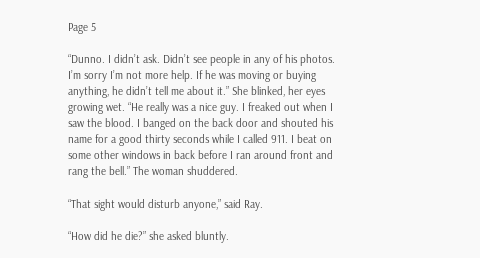Page 5

“Dunno. I didn’t ask. Didn’t see people in any of his photos. I’m sorry I’m not more help. If he was moving or buying anything, he didn’t tell me about it.” She blinked, her eyes growing wet. “He really was a nice guy. I freaked out when I saw the blood. I banged on the back door and shouted his name for a good thirty seconds while I called 911. I beat on some other windows in back before I ran around front and rang the bell.” The woman shuddered.

“That sight would disturb anyone,” said Ray.

“How did he die?” she asked bluntly.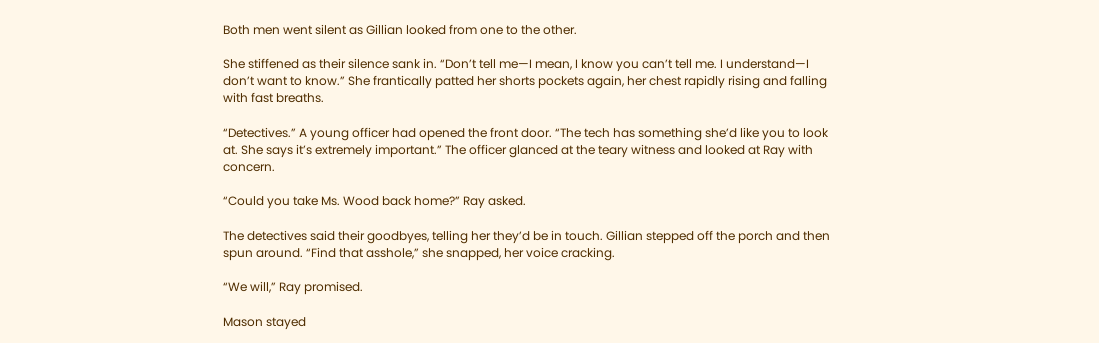Both men went silent as Gillian looked from one to the other.

She stiffened as their silence sank in. “Don’t tell me—I mean, I know you can’t tell me. I understand—I don’t want to know.” She frantically patted her shorts pockets again, her chest rapidly rising and falling with fast breaths.

“Detectives.” A young officer had opened the front door. “The tech has something she’d like you to look at. She says it’s extremely important.” The officer glanced at the teary witness and looked at Ray with concern.

“Could you take Ms. Wood back home?” Ray asked.

The detectives said their goodbyes, telling her they’d be in touch. Gillian stepped off the porch and then spun around. “Find that asshole,” she snapped, her voice cracking.

“We will,” Ray promised.

Mason stayed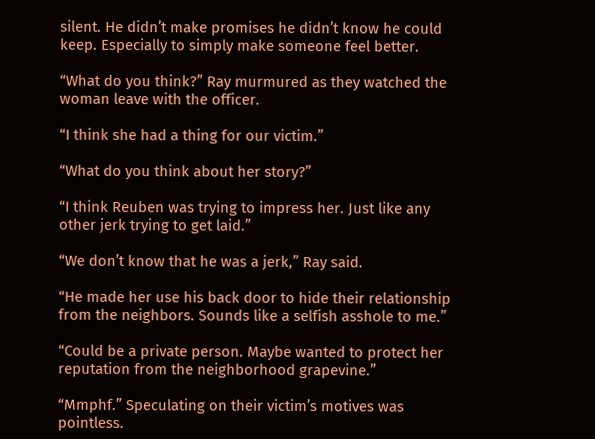silent. He didn’t make promises he didn’t know he could keep. Especially to simply make someone feel better.

“What do you think?” Ray murmured as they watched the woman leave with the officer.

“I think she had a thing for our victim.”

“What do you think about her story?”

“I think Reuben was trying to impress her. Just like any other jerk trying to get laid.”

“We don’t know that he was a jerk,” Ray said.

“He made her use his back door to hide their relationship from the neighbors. Sounds like a selfish asshole to me.”

“Could be a private person. Maybe wanted to protect her reputation from the neighborhood grapevine.”

“Mmphf.” Speculating on their victim’s motives was pointless.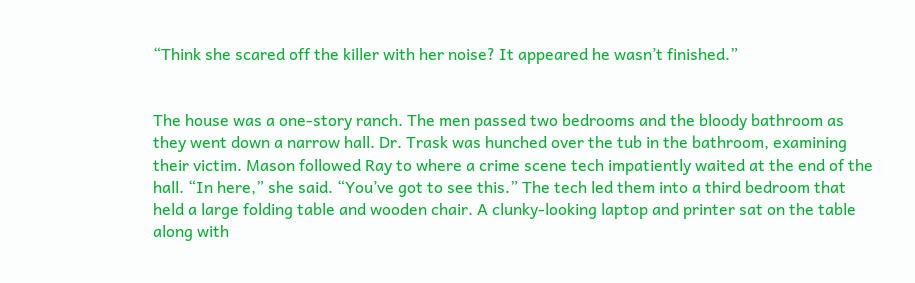“Think she scared off the killer with her noise? It appeared he wasn’t finished.”


The house was a one-story ranch. The men passed two bedrooms and the bloody bathroom as they went down a narrow hall. Dr. Trask was hunched over the tub in the bathroom, examining their victim. Mason followed Ray to where a crime scene tech impatiently waited at the end of the hall. “In here,” she said. “You’ve got to see this.” The tech led them into a third bedroom that held a large folding table and wooden chair. A clunky-looking laptop and printer sat on the table along with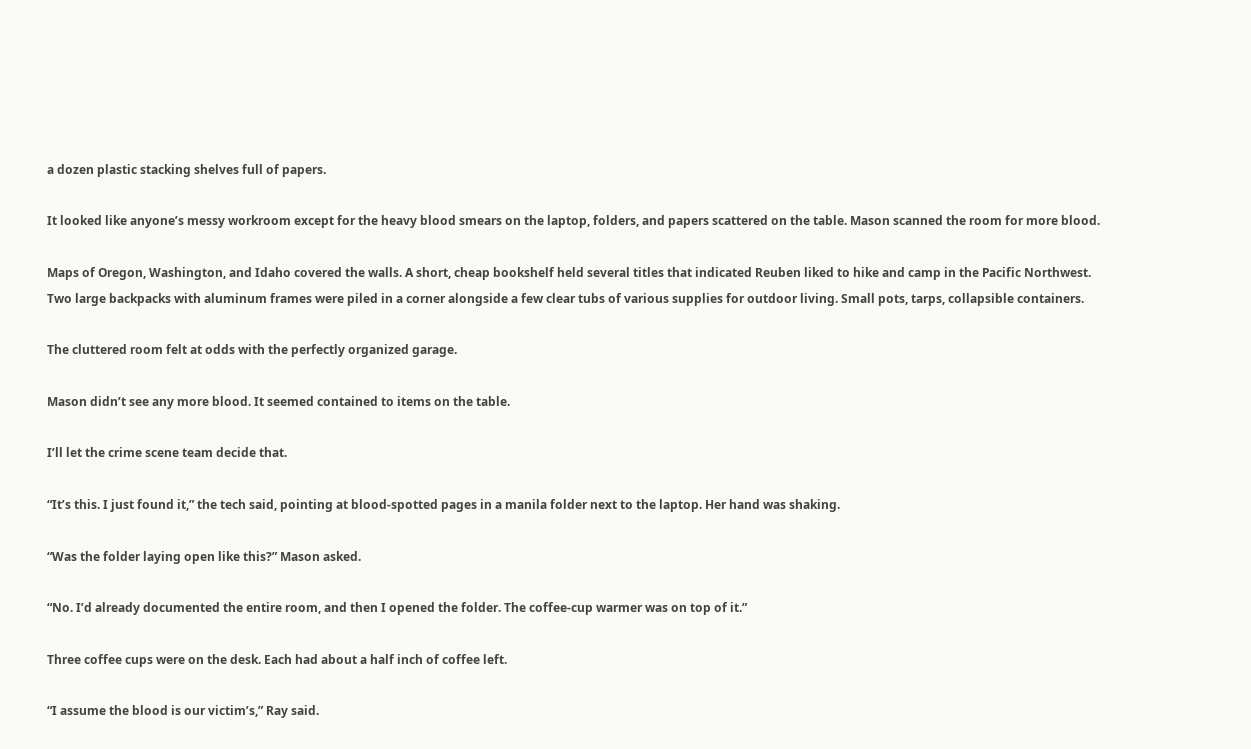a dozen plastic stacking shelves full of papers.

It looked like anyone’s messy workroom except for the heavy blood smears on the laptop, folders, and papers scattered on the table. Mason scanned the room for more blood.

Maps of Oregon, Washington, and Idaho covered the walls. A short, cheap bookshelf held several titles that indicated Reuben liked to hike and camp in the Pacific Northwest. Two large backpacks with aluminum frames were piled in a corner alongside a few clear tubs of various supplies for outdoor living. Small pots, tarps, collapsible containers.

The cluttered room felt at odds with the perfectly organized garage.

Mason didn’t see any more blood. It seemed contained to items on the table.

I’ll let the crime scene team decide that.

“It’s this. I just found it,” the tech said, pointing at blood-spotted pages in a manila folder next to the laptop. Her hand was shaking.

“Was the folder laying open like this?” Mason asked.

“No. I’d already documented the entire room, and then I opened the folder. The coffee-cup warmer was on top of it.”

Three coffee cups were on the desk. Each had about a half inch of coffee left.

“I assume the blood is our victim’s,” Ray said.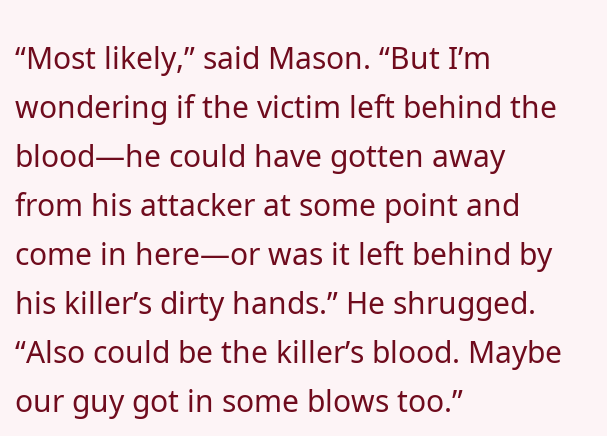“Most likely,” said Mason. “But I’m wondering if the victim left behind the blood—he could have gotten away from his attacker at some point and come in here—or was it left behind by his killer’s dirty hands.” He shrugged. “Also could be the killer’s blood. Maybe our guy got in some blows too.”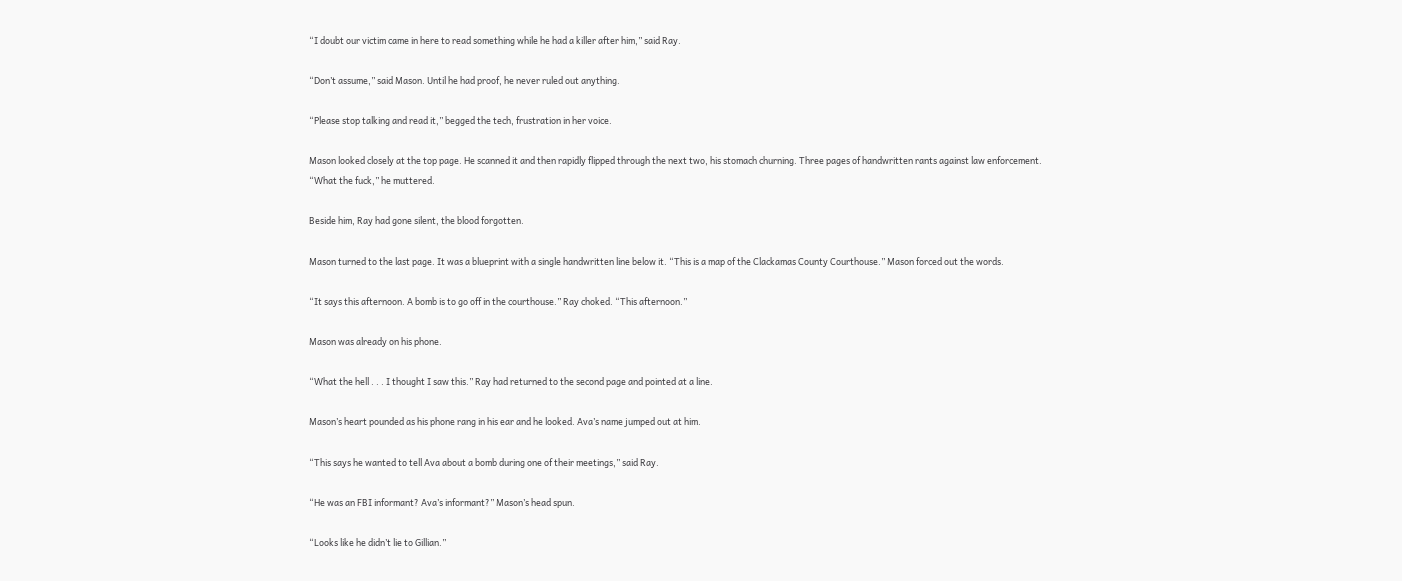“I doubt our victim came in here to read something while he had a killer after him,” said Ray.

“Don’t assume,” said Mason. Until he had proof, he never ruled out anything.

“Please stop talking and read it,” begged the tech, frustration in her voice.

Mason looked closely at the top page. He scanned it and then rapidly flipped through the next two, his stomach churning. Three pages of handwritten rants against law enforcement. “What the fuck,” he muttered.

Beside him, Ray had gone silent, the blood forgotten.

Mason turned to the last page. It was a blueprint with a single handwritten line below it. “This is a map of the Clackamas County Courthouse.” Mason forced out the words.

“It says this afternoon. A bomb is to go off in the courthouse.” Ray choked. “This afternoon.”

Mason was already on his phone.

“What the hell . . . I thought I saw this.” Ray had returned to the second page and pointed at a line.

Mason’s heart pounded as his phone rang in his ear and he looked. Ava’s name jumped out at him.

“This says he wanted to tell Ava about a bomb during one of their meetings,” said Ray.

“He was an FBI informant? Ava’s informant?” Mason’s head spun.

“Looks like he didn’t lie to Gillian.”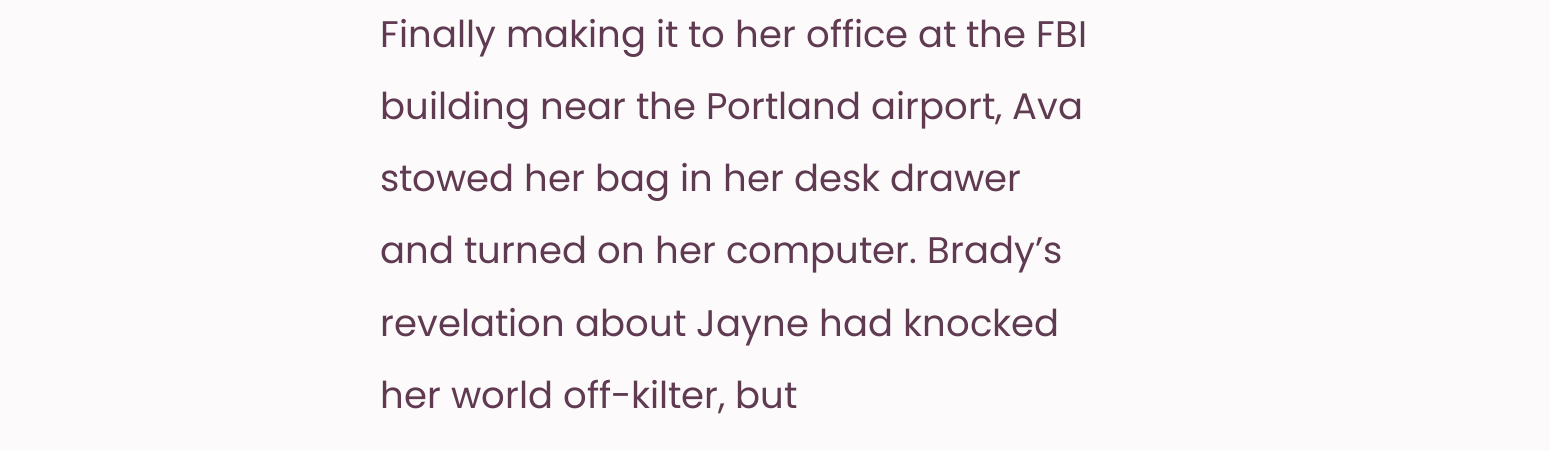Finally making it to her office at the FBI building near the Portland airport, Ava stowed her bag in her desk drawer and turned on her computer. Brady’s revelation about Jayne had knocked her world off-kilter, but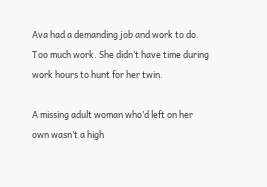Ava had a demanding job and work to do. Too much work. She didn’t have time during work hours to hunt for her twin.

A missing adult woman who’d left on her own wasn’t a high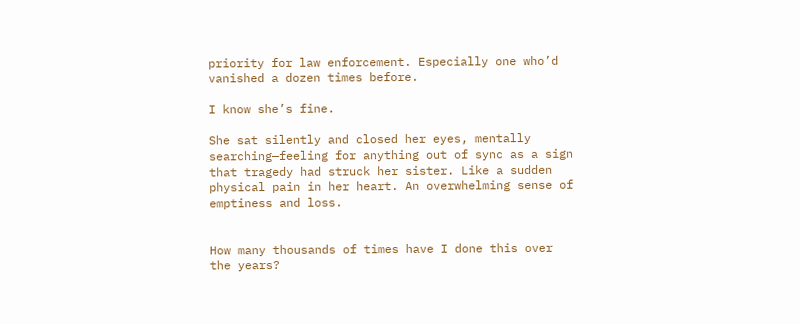priority for law enforcement. Especially one who’d vanished a dozen times before.

I know she’s fine.

She sat silently and closed her eyes, mentally searching—feeling for anything out of sync as a sign that tragedy had struck her sister. Like a sudden physical pain in her heart. An overwhelming sense of emptiness and loss.


How many thousands of times have I done this over the years?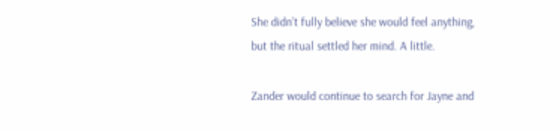She didn’t fully believe she would feel anything, but the ritual settled her mind. A little.

Zander would continue to search for Jayne and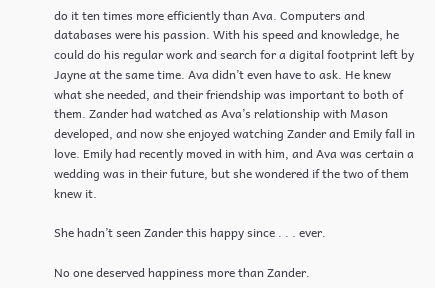do it ten times more efficiently than Ava. Computers and databases were his passion. With his speed and knowledge, he could do his regular work and search for a digital footprint left by Jayne at the same time. Ava didn’t even have to ask. He knew what she needed, and their friendship was important to both of them. Zander had watched as Ava’s relationship with Mason developed, and now she enjoyed watching Zander and Emily fall in love. Emily had recently moved in with him, and Ava was certain a wedding was in their future, but she wondered if the two of them knew it.

She hadn’t seen Zander this happy since . . . ever.

No one deserved happiness more than Zander.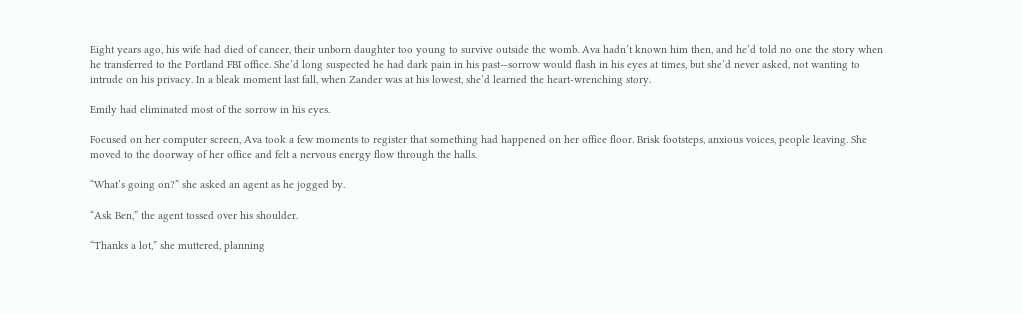Eight years ago, his wife had died of cancer, their unborn daughter too young to survive outside the womb. Ava hadn’t known him then, and he’d told no one the story when he transferred to the Portland FBI office. She’d long suspected he had dark pain in his past—sorrow would flash in his eyes at times, but she’d never asked, not wanting to intrude on his privacy. In a bleak moment last fall, when Zander was at his lowest, she’d learned the heart-wrenching story.

Emily had eliminated most of the sorrow in his eyes.

Focused on her computer screen, Ava took a few moments to register that something had happened on her office floor. Brisk footsteps, anxious voices, people leaving. She moved to the doorway of her office and felt a nervous energy flow through the halls.

“What’s going on?” she asked an agent as he jogged by.

“Ask Ben,” the agent tossed over his shoulder.

“Thanks a lot,” she muttered, planning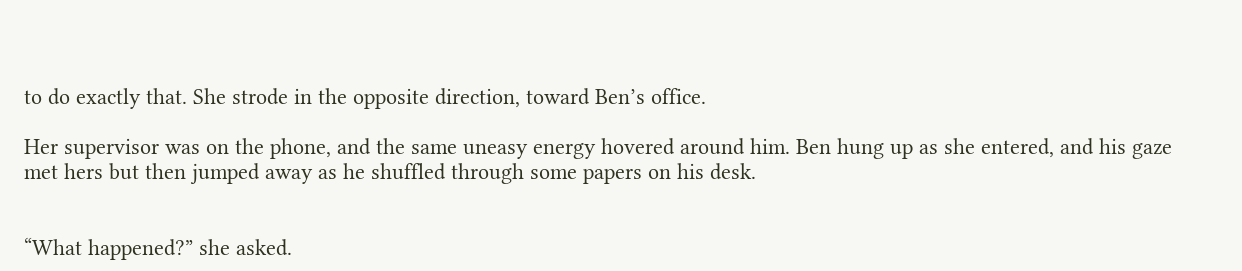to do exactly that. She strode in the opposite direction, toward Ben’s office.

Her supervisor was on the phone, and the same uneasy energy hovered around him. Ben hung up as she entered, and his gaze met hers but then jumped away as he shuffled through some papers on his desk.


“What happened?” she asked.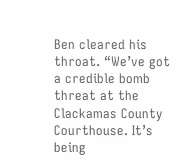Ben cleared his throat. “We’ve got a credible bomb threat at the Clackamas County Courthouse. It’s being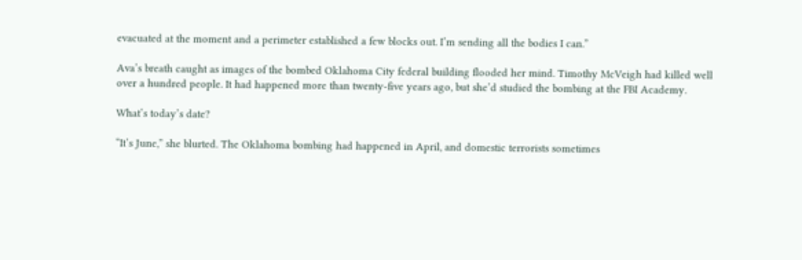evacuated at the moment and a perimeter established a few blocks out. I’m sending all the bodies I can.”

Ava’s breath caught as images of the bombed Oklahoma City federal building flooded her mind. Timothy McVeigh had killed well over a hundred people. It had happened more than twenty-five years ago, but she’d studied the bombing at the FBI Academy.

What’s today’s date?

“It’s June,” she blurted. The Oklahoma bombing had happened in April, and domestic terrorists sometimes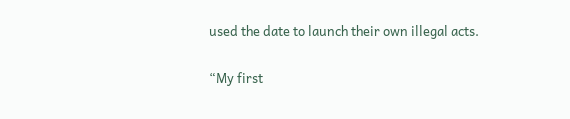used the date to launch their own illegal acts.

“My first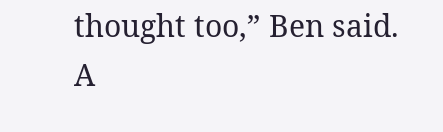thought too,” Ben said. A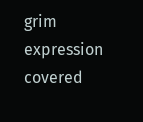grim expression covered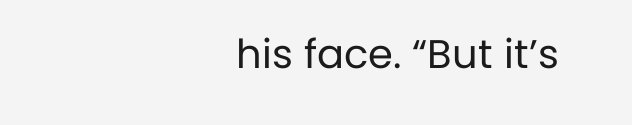his face. “But it’s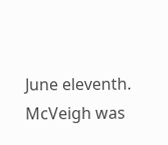June eleventh. McVeigh was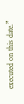executed on this date.”